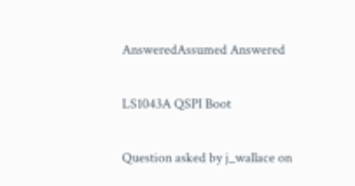AnsweredAssumed Answered

LS1043A QSPI Boot

Question asked by j_wallace on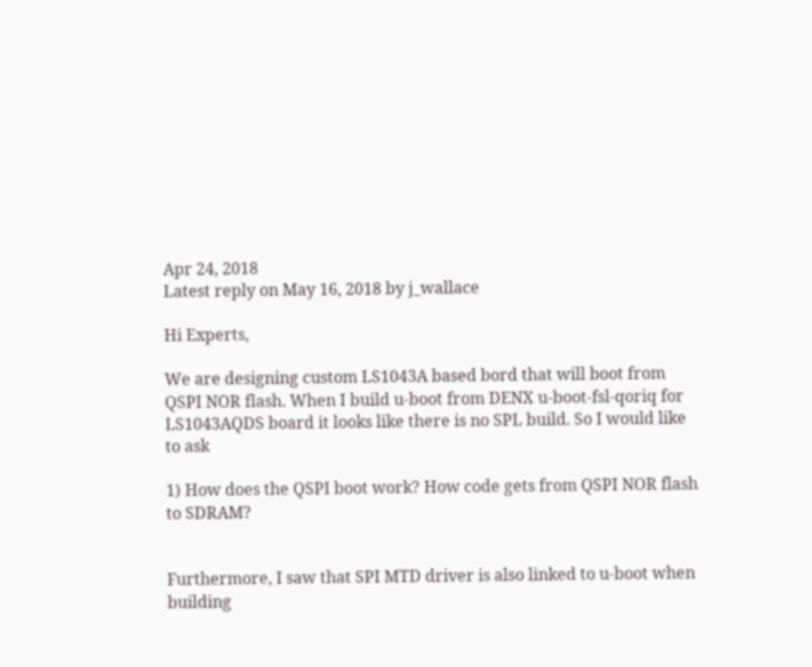Apr 24, 2018
Latest reply on May 16, 2018 by j_wallace

Hi Experts,

We are designing custom LS1043A based bord that will boot from QSPI NOR flash. When I build u-boot from DENX u-boot-fsl-qoriq for LS1043AQDS board it looks like there is no SPL build. So I would like to ask

1) How does the QSPI boot work? How code gets from QSPI NOR flash to SDRAM?


Furthermore, I saw that SPI MTD driver is also linked to u-boot when building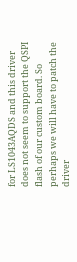for LS1043AQDS and this driver does not seem to support the QSPI flash of our custom board. So perhaps we will have to patch the driver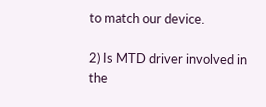to match our device.

2) Is MTD driver involved in the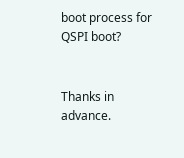boot process for QSPI boot?


Thanks in advance.